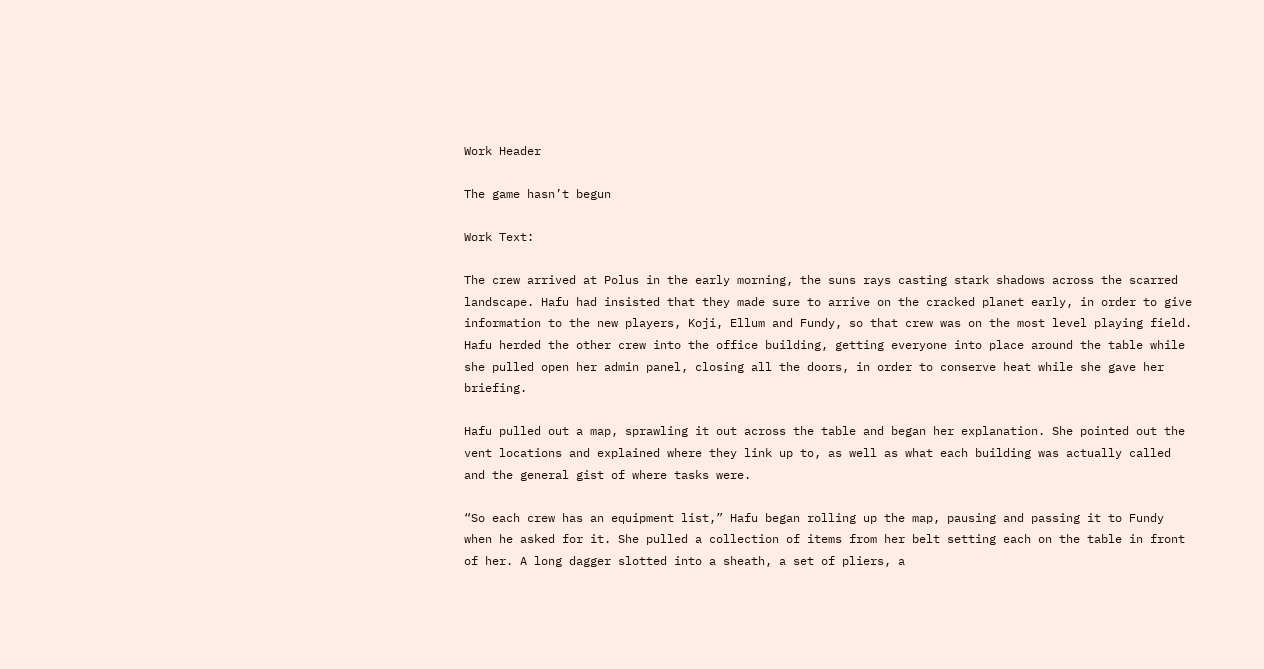Work Header

The game hasn’t begun

Work Text:

The crew arrived at Polus in the early morning, the suns rays casting stark shadows across the scarred landscape. Hafu had insisted that they made sure to arrive on the cracked planet early, in order to give information to the new players, Koji, Ellum and Fundy, so that crew was on the most level playing field. Hafu herded the other crew into the office building, getting everyone into place around the table while she pulled open her admin panel, closing all the doors, in order to conserve heat while she gave her briefing.

Hafu pulled out a map, sprawling it out across the table and began her explanation. She pointed out the vent locations and explained where they link up to, as well as what each building was actually called  and the general gist of where tasks were.

“So each crew has an equipment list,” Hafu began rolling up the map, pausing and passing it to Fundy when he asked for it. She pulled a collection of items from her belt setting each on the table in front of her. A long dagger slotted into a sheath, a set of pliers, a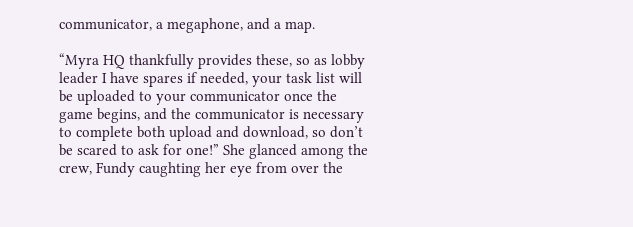communicator, a megaphone, and a map.

“Myra HQ thankfully provides these, so as lobby leader I have spares if needed, your task list will be uploaded to your communicator once the game begins, and the communicator is necessary to complete both upload and download, so don’t be scared to ask for one!” She glanced among the crew, Fundy caughting her eye from over the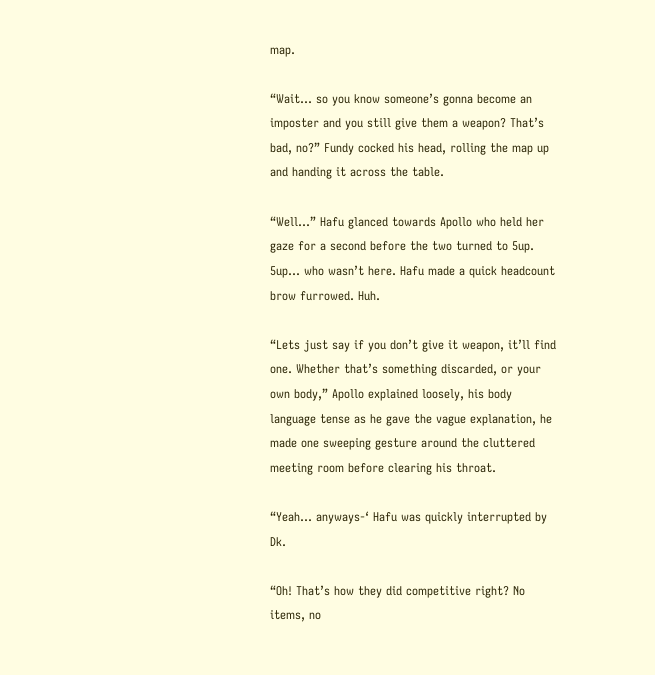map.

“Wait... so you know someone’s gonna become an imposter and you still give them a weapon? That’s bad, no?” Fundy cocked his head, rolling the map up and handing it across the table.

“Well...” Hafu glanced towards Apollo who held her gaze for a second before the two turned to 5up. 5up... who wasn’t here. Hafu made a quick headcount brow furrowed. Huh.

“Lets just say if you don’t give it weapon, it’ll find one. Whether that’s something discarded, or your own body,” Apollo explained loosely, his body language tense as he gave the vague explanation, he made one sweeping gesture around the cluttered meeting room before clearing his throat.

“Yeah... anyways-‘ Hafu was quickly interrupted by Dk.

“Oh! That’s how they did competitive right? No items, no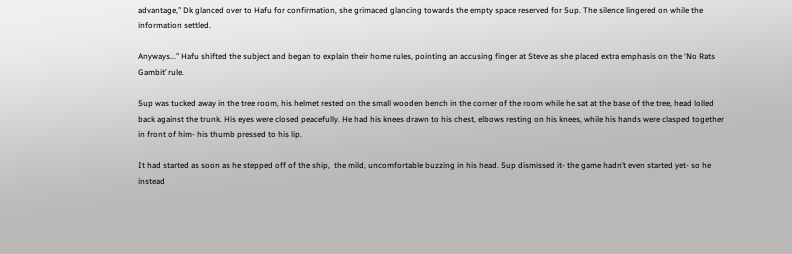advantage,” Dk glanced over to Hafu for confirmation, she grimaced glancing towards the empty space reserved for 5up. The silence lingered on while the information settled.

Anyways...” Hafu shifted the subject and began to explain their home rules, pointing an accusing finger at Steve as she placed extra emphasis on the ‘No Rats Gambit’ rule.

5up was tucked away in the tree room, his helmet rested on the small wooden bench in the corner of the room while he sat at the base of the tree, head lolled back against the trunk. His eyes were closed peacefully. He had his knees drawn to his chest, elbows resting on his knees, while his hands were clasped together in front of him- his thumb pressed to his lip.

It had started as soon as he stepped off of the ship,  the mild, uncomfortable buzzing in his head. 5up dismissed it- the game hadn’t even started yet- so he instead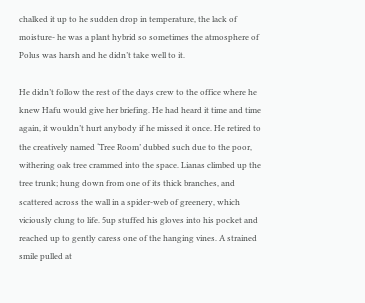chalked it up to he sudden drop in temperature, the lack of moisture- he was a plant hybrid so sometimes the atmosphere of Polus was harsh and he didn’t take well to it.

He didn’t follow the rest of the days crew to the office where he knew Hafu would give her briefing. He had heard it time and time again, it wouldn’t hurt anybody if he missed it once. He retired to the creatively named ‘Tree Room’ dubbed such due to the poor, withering oak tree crammed into the space. Lianas climbed up the tree trunk; hung down from one of its thick branches, and scattered across the wall in a spider-web of greenery, which viciously clung to life. 5up stuffed his gloves into his pocket and reached up to gently caress one of the hanging vines. A strained smile pulled at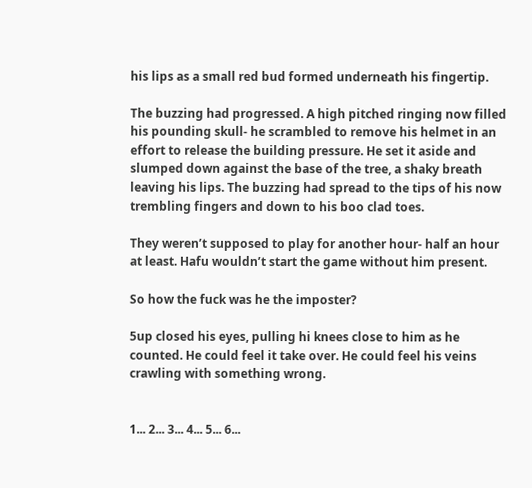his lips as a small red bud formed underneath his fingertip.

The buzzing had progressed. A high pitched ringing now filled his pounding skull- he scrambled to remove his helmet in an effort to release the building pressure. He set it aside and slumped down against the base of the tree, a shaky breath leaving his lips. The buzzing had spread to the tips of his now trembling fingers and down to his boo clad toes.

They weren’t supposed to play for another hour- half an hour at least. Hafu wouldn’t start the game without him present.

So how the fuck was he the imposter?

5up closed his eyes, pulling hi knees close to him as he counted. He could feel it take over. He could feel his veins crawling with something wrong.


1... 2... 3... 4... 5... 6...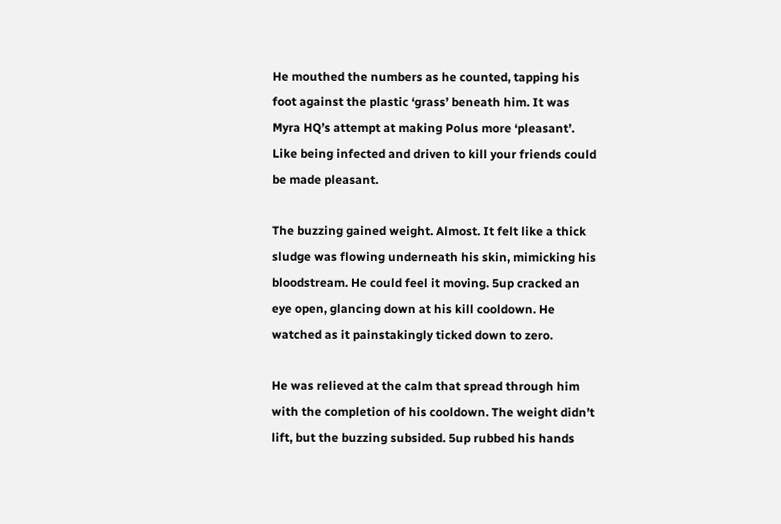He mouthed the numbers as he counted, tapping his foot against the plastic ‘grass’ beneath him. It was Myra HQ’s attempt at making Polus more ‘pleasant’. Like being infected and driven to kill your friends could be made pleasant.

The buzzing gained weight. Almost. It felt like a thick sludge was flowing underneath his skin, mimicking his bloodstream. He could feel it moving. 5up cracked an eye open, glancing down at his kill cooldown. He watched as it painstakingly ticked down to zero.

He was relieved at the calm that spread through him  with the completion of his cooldown. The weight didn’t lift, but the buzzing subsided. 5up rubbed his hands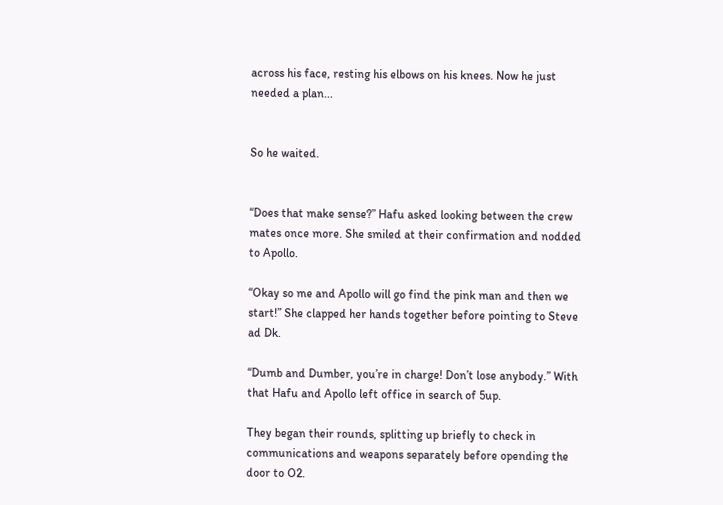across his face, resting his elbows on his knees. Now he just needed a plan...


So he waited.


“Does that make sense?” Hafu asked looking between the crew mates once more. She smiled at their confirmation and nodded to Apollo.

“Okay so me and Apollo will go find the pink man and then we start!” She clapped her hands together before pointing to Steve ad Dk.

“Dumb and Dumber, you’re in charge! Don’t lose anybody.” With that Hafu and Apollo left office in search of 5up.

They began their rounds, splitting up briefly to check in communications and weapons separately before opending the door to O2.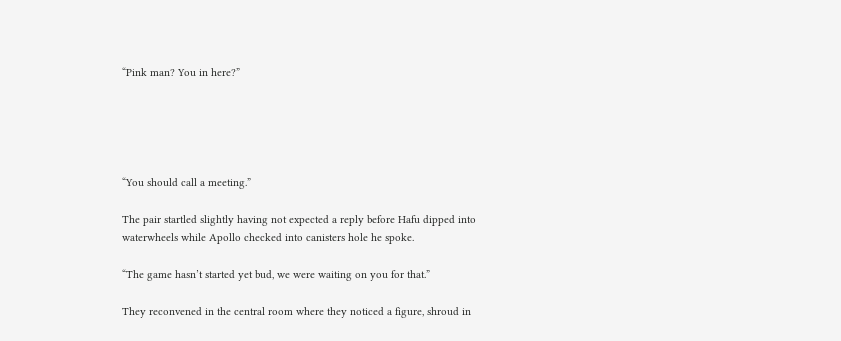“Pink man? You in here?”





“You should call a meeting.”

The pair startled slightly having not expected a reply before Hafu dipped into waterwheels while Apollo checked into canisters hole he spoke.

“The game hasn’t started yet bud, we were waiting on you for that.”

They reconvened in the central room where they noticed a figure, shroud in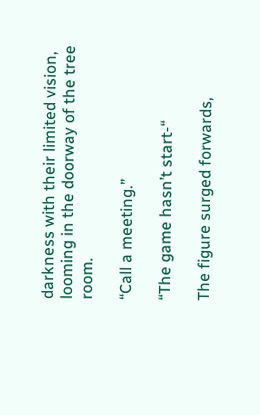darkness with their limited vision, looming in the doorway of the tree room.

“Call a meeting.”

“The game hasn’t start-“

The figure surged forwards,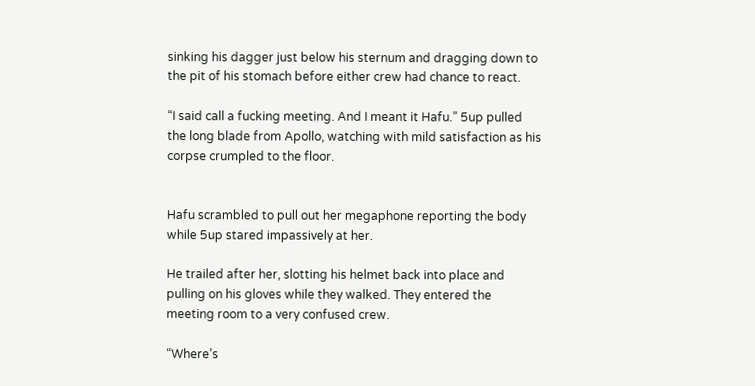sinking his dagger just below his sternum and dragging down to the pit of his stomach before either crew had chance to react.

“I said call a fucking meeting. And I meant it Hafu.” 5up pulled the long blade from Apollo, watching with mild satisfaction as his corpse crumpled to the floor.


Hafu scrambled to pull out her megaphone reporting the body while 5up stared impassively at her.

He trailed after her, slotting his helmet back into place and pulling on his gloves while they walked. They entered the meeting room to a very confused crew.

“Where’s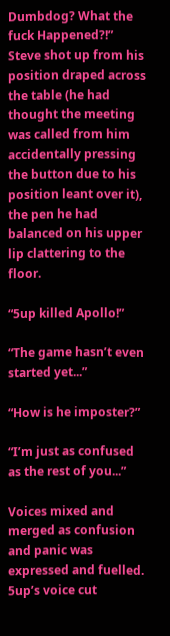Dumbdog? What the fuck Happened?!” Steve shot up from his position draped across the table (he had thought the meeting was called from him accidentally pressing the button due to his position leant over it), the pen he had balanced on his upper lip clattering to the floor.

“5up killed Apollo!”

“The game hasn’t even started yet...”

“How is he imposter?”

“I’m just as confused as the rest of you...”

Voices mixed and merged as confusion and panic was expressed and fuelled. 5up’s voice cut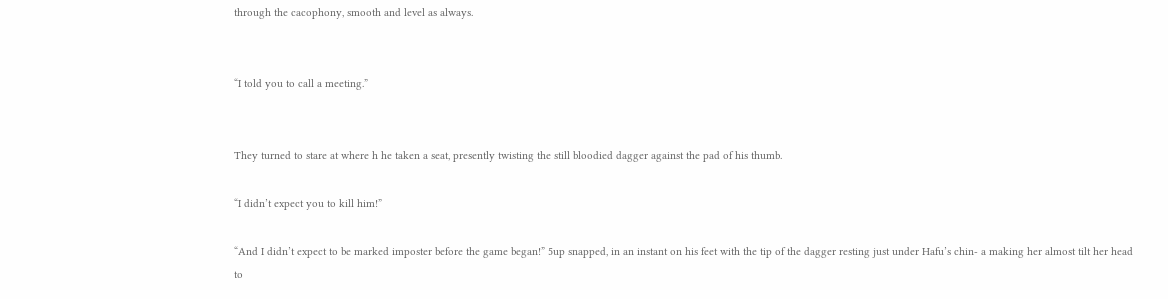through the cacophony, smooth and level as always.


“I told you to call a meeting.”


They turned to stare at where h he taken a seat, presently twisting the still bloodied dagger against the pad of his thumb.

“I didn’t expect you to kill him!”

“And I didn’t expect to be marked imposter before the game began!” 5up snapped, in an instant on his feet with the tip of the dagger resting just under Hafu’s chin- a making her almost tilt her head to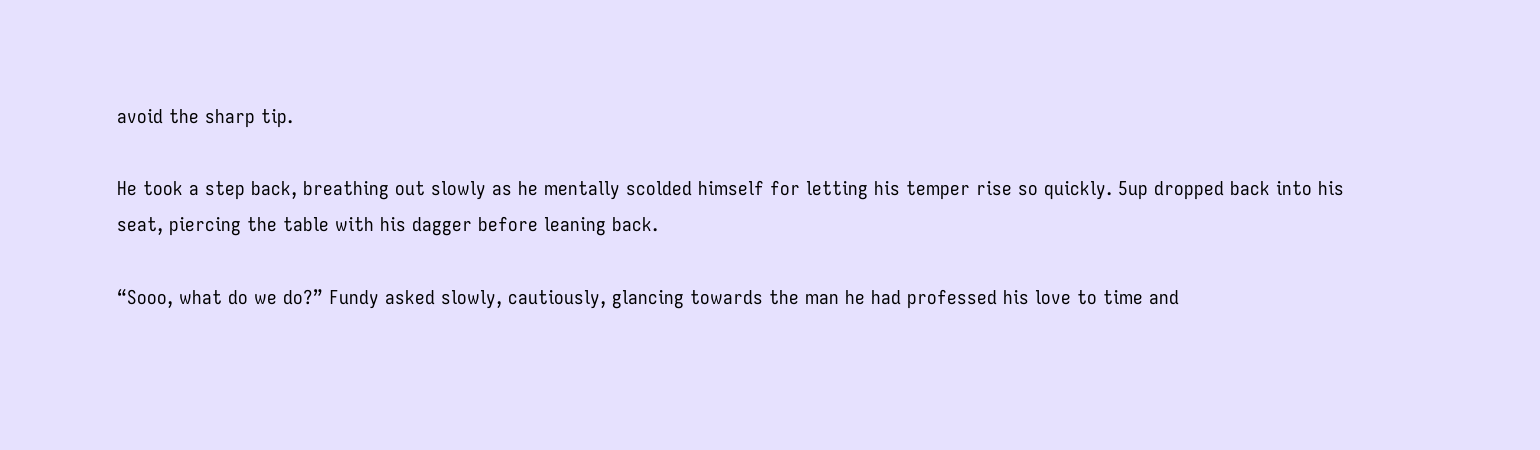avoid the sharp tip.

He took a step back, breathing out slowly as he mentally scolded himself for letting his temper rise so quickly. 5up dropped back into his seat, piercing the table with his dagger before leaning back.

“Sooo, what do we do?” Fundy asked slowly, cautiously, glancing towards the man he had professed his love to time and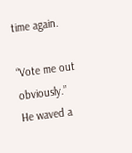time again.

“Vote me out obviously.” He waved a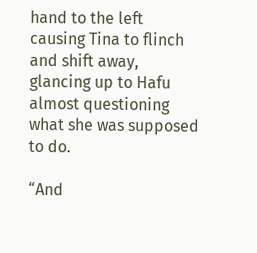hand to the left causing Tina to flinch and shift away, glancing up to Hafu almost questioning what she was supposed to do.

“And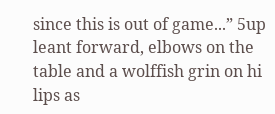since this is out of game...” 5up leant forward, elbows on the table and a wolffish grin on hi lips as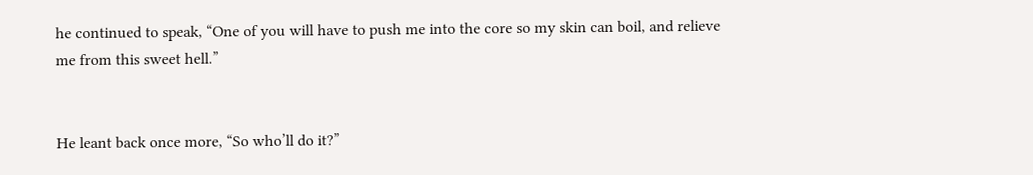he continued to speak, “One of you will have to push me into the core so my skin can boil, and relieve me from this sweet hell.”


He leant back once more, “So who’ll do it?”